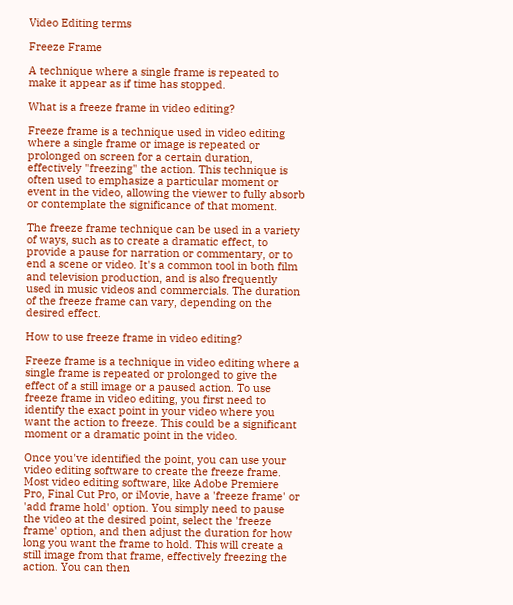Video Editing terms

Freeze Frame

A technique where a single frame is repeated to make it appear as if time has stopped.

What is a freeze frame in video editing?

Freeze frame is a technique used in video editing where a single frame or image is repeated or prolonged on screen for a certain duration, effectively "freezing" the action. This technique is often used to emphasize a particular moment or event in the video, allowing the viewer to fully absorb or contemplate the significance of that moment.

The freeze frame technique can be used in a variety of ways, such as to create a dramatic effect, to provide a pause for narration or commentary, or to end a scene or video. It's a common tool in both film and television production, and is also frequently used in music videos and commercials. The duration of the freeze frame can vary, depending on the desired effect.

How to use freeze frame in video editing?

Freeze frame is a technique in video editing where a single frame is repeated or prolonged to give the effect of a still image or a paused action. To use freeze frame in video editing, you first need to identify the exact point in your video where you want the action to freeze. This could be a significant moment or a dramatic point in the video.

Once you've identified the point, you can use your video editing software to create the freeze frame. Most video editing software, like Adobe Premiere Pro, Final Cut Pro, or iMovie, have a 'freeze frame' or 'add frame hold' option. You simply need to pause the video at the desired point, select the 'freeze frame' option, and then adjust the duration for how long you want the frame to hold. This will create a still image from that frame, effectively freezing the action. You can then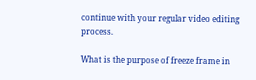continue with your regular video editing process.

What is the purpose of freeze frame in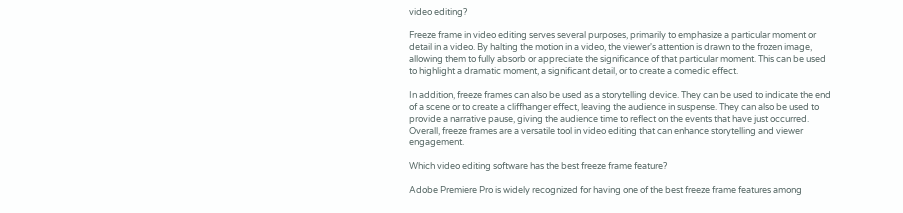video editing?

Freeze frame in video editing serves several purposes, primarily to emphasize a particular moment or detail in a video. By halting the motion in a video, the viewer's attention is drawn to the frozen image, allowing them to fully absorb or appreciate the significance of that particular moment. This can be used to highlight a dramatic moment, a significant detail, or to create a comedic effect.

In addition, freeze frames can also be used as a storytelling device. They can be used to indicate the end of a scene or to create a cliffhanger effect, leaving the audience in suspense. They can also be used to provide a narrative pause, giving the audience time to reflect on the events that have just occurred. Overall, freeze frames are a versatile tool in video editing that can enhance storytelling and viewer engagement.

Which video editing software has the best freeze frame feature?

Adobe Premiere Pro is widely recognized for having one of the best freeze frame features among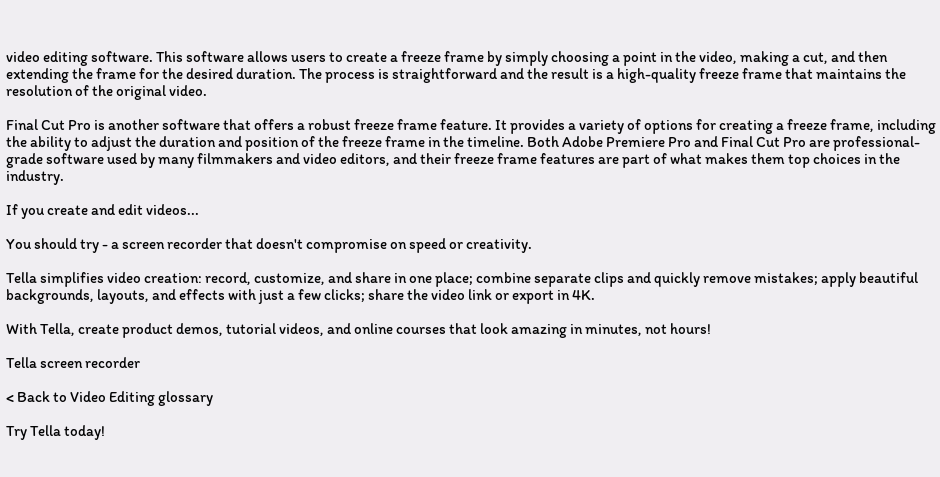video editing software. This software allows users to create a freeze frame by simply choosing a point in the video, making a cut, and then extending the frame for the desired duration. The process is straightforward and the result is a high-quality freeze frame that maintains the resolution of the original video.

Final Cut Pro is another software that offers a robust freeze frame feature. It provides a variety of options for creating a freeze frame, including the ability to adjust the duration and position of the freeze frame in the timeline. Both Adobe Premiere Pro and Final Cut Pro are professional-grade software used by many filmmakers and video editors, and their freeze frame features are part of what makes them top choices in the industry.

If you create and edit videos...

You should try - a screen recorder that doesn't compromise on speed or creativity.

Tella simplifies video creation: record, customize, and share in one place; combine separate clips and quickly remove mistakes; apply beautiful backgrounds, layouts, and effects with just a few clicks; share the video link or export in 4K.

With Tella, create product demos, tutorial videos, and online courses that look amazing in minutes, not hours!

Tella screen recorder

< Back to Video Editing glossary

Try Tella today!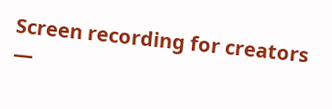Screen recording for creators —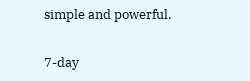simple and powerful.

7-day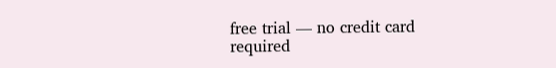free trial — no credit card required